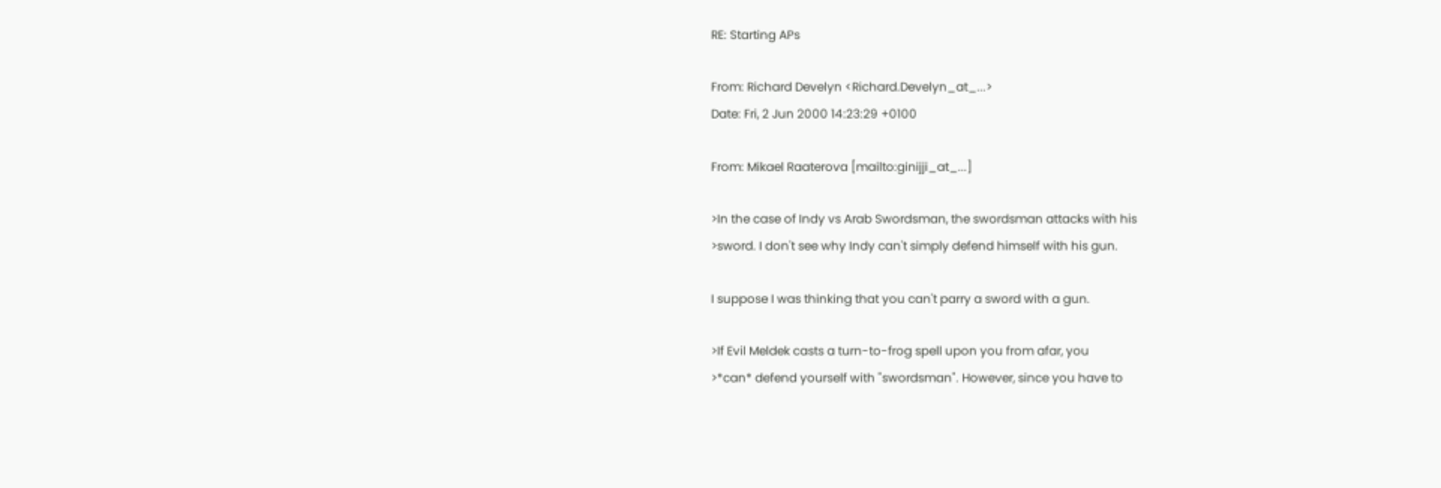RE: Starting APs

From: Richard Develyn <Richard.Develyn_at_...>
Date: Fri, 2 Jun 2000 14:23:29 +0100

From: Mikael Raaterova [mailto:ginijji_at_...]

>In the case of Indy vs Arab Swordsman, the swordsman attacks with his
>sword. I don't see why Indy can't simply defend himself with his gun.

I suppose I was thinking that you can't parry a sword with a gun.

>If Evil Meldek casts a turn-to-frog spell upon you from afar, you
>*can* defend yourself with "swordsman". However, since you have to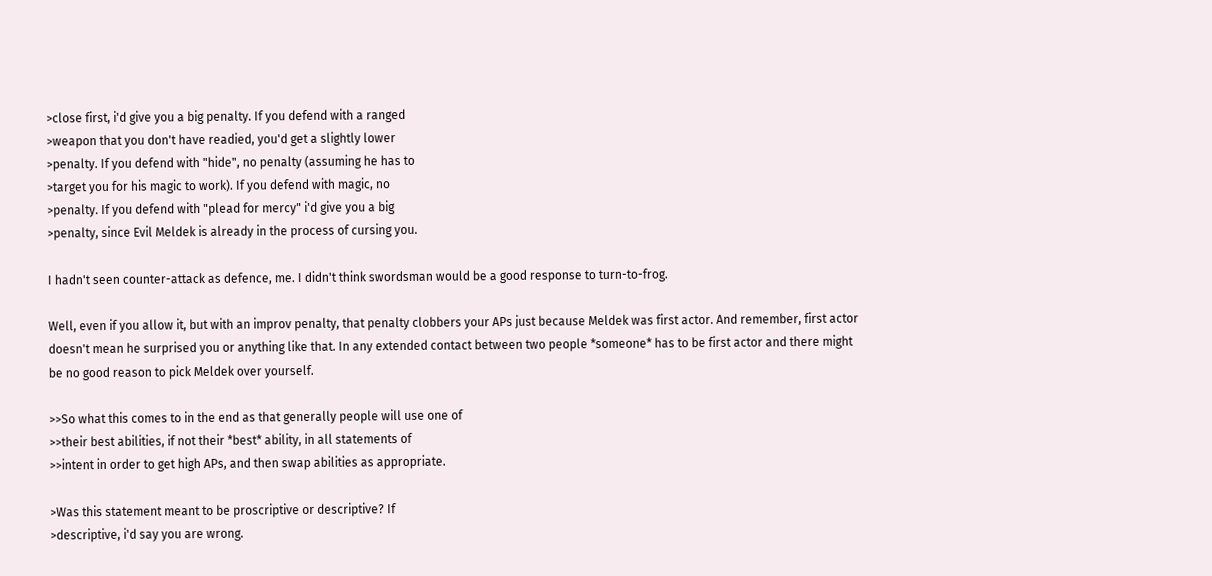>close first, i'd give you a big penalty. If you defend with a ranged
>weapon that you don't have readied, you'd get a slightly lower
>penalty. If you defend with "hide", no penalty (assuming he has to
>target you for his magic to work). If you defend with magic, no
>penalty. If you defend with "plead for mercy" i'd give you a big
>penalty, since Evil Meldek is already in the process of cursing you.

I hadn't seen counter-attack as defence, me. I didn't think swordsman would be a good response to turn-to-frog.

Well, even if you allow it, but with an improv penalty, that penalty clobbers your APs just because Meldek was first actor. And remember, first actor doesn't mean he surprised you or anything like that. In any extended contact between two people *someone* has to be first actor and there might be no good reason to pick Meldek over yourself.

>>So what this comes to in the end as that generally people will use one of
>>their best abilities, if not their *best* ability, in all statements of
>>intent in order to get high APs, and then swap abilities as appropriate.

>Was this statement meant to be proscriptive or descriptive? If
>descriptive, i'd say you are wrong.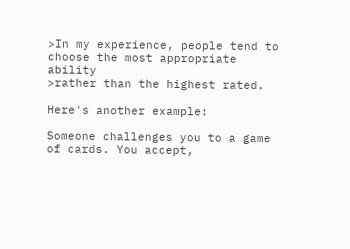>In my experience, people tend to choose the most appropriate ability
>rather than the highest rated.

Here's another example:

Someone challenges you to a game of cards. You accept,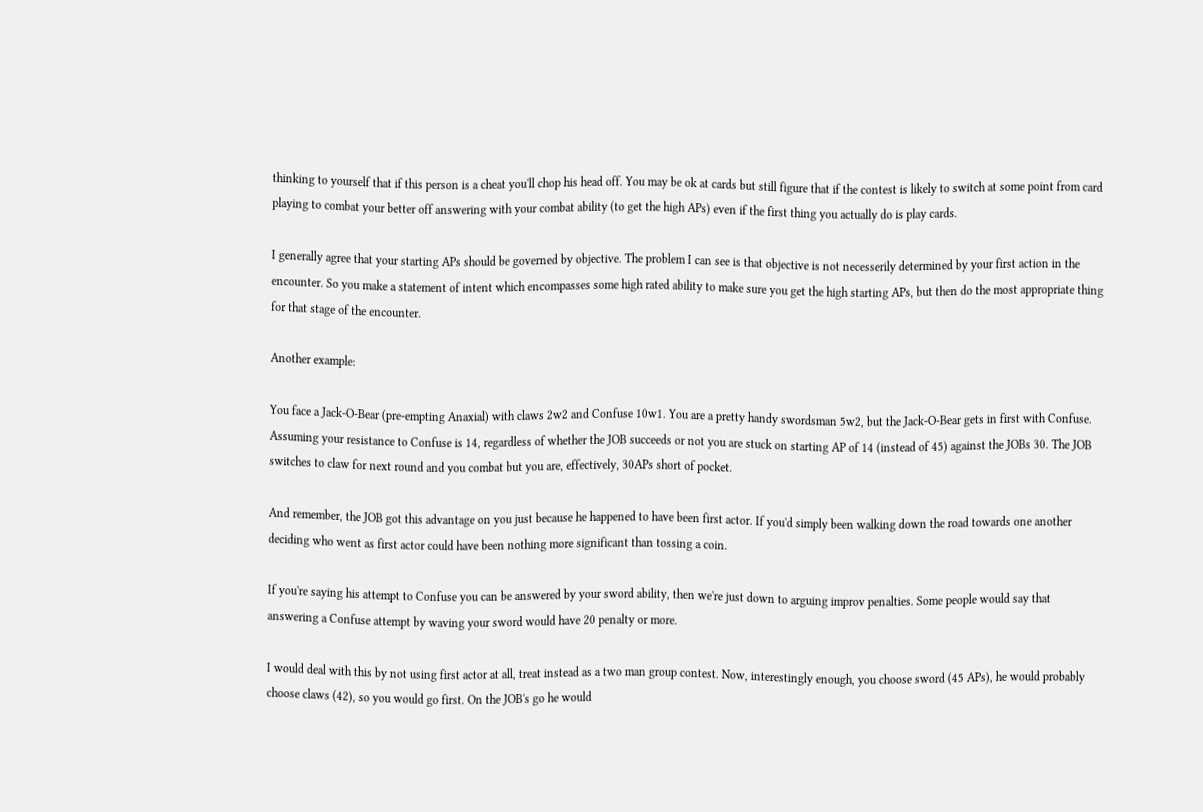thinking to yourself that if this person is a cheat you'll chop his head off. You may be ok at cards but still figure that if the contest is likely to switch at some point from card playing to combat your better off answering with your combat ability (to get the high APs) even if the first thing you actually do is play cards.

I generally agree that your starting APs should be governed by objective. The problem I can see is that objective is not necesserily determined by your first action in the encounter. So you make a statement of intent which encompasses some high rated ability to make sure you get the high starting APs, but then do the most appropriate thing for that stage of the encounter.

Another example:

You face a Jack-O-Bear (pre-empting Anaxial) with claws 2w2 and Confuse 10w1. You are a pretty handy swordsman 5w2, but the Jack-O-Bear gets in first with Confuse. Assuming your resistance to Confuse is 14, regardless of whether the JOB succeeds or not you are stuck on starting AP of 14 (instead of 45) against the JOBs 30. The JOB switches to claw for next round and you combat but you are, effectively, 30APs short of pocket.

And remember, the JOB got this advantage on you just because he happened to have been first actor. If you'd simply been walking down the road towards one another deciding who went as first actor could have been nothing more significant than tossing a coin.

If you're saying his attempt to Confuse you can be answered by your sword ability, then we're just down to arguing improv penalties. Some people would say that answering a Confuse attempt by waving your sword would have 20 penalty or more.

I would deal with this by not using first actor at all, treat instead as a two man group contest. Now, interestingly enough, you choose sword (45 APs), he would probably choose claws (42), so you would go first. On the JOB's go he would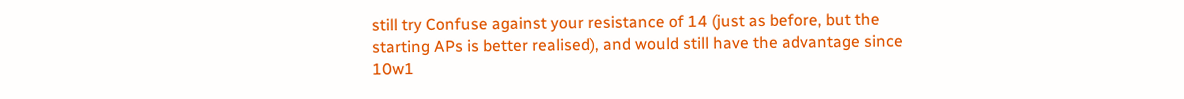still try Confuse against your resistance of 14 (just as before, but the starting APs is better realised), and would still have the advantage since 10w1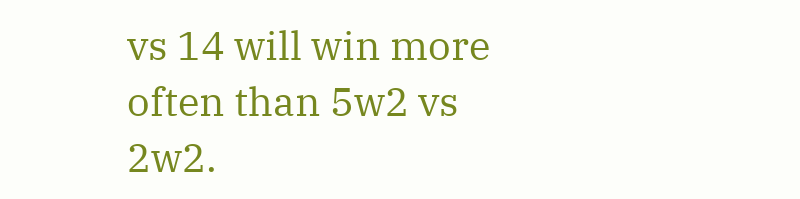vs 14 will win more often than 5w2 vs 2w2.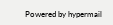Powered by hypermail